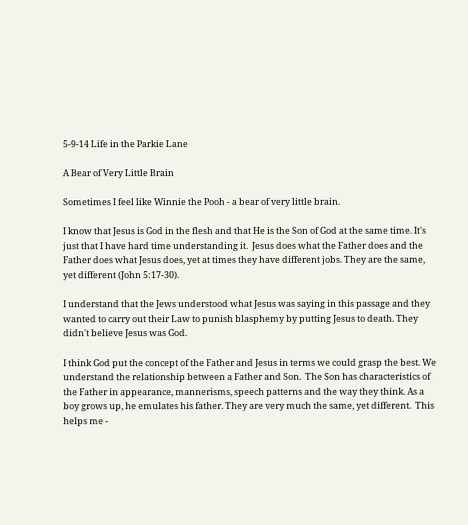5-9-14 Life in the Parkie Lane

A Bear of Very Little Brain

Sometimes I feel like Winnie the Pooh - a bear of very little brain.

I know that Jesus is God in the flesh and that He is the Son of God at the same time. It's just that I have hard time understanding it.  Jesus does what the Father does and the Father does what Jesus does, yet at times they have different jobs. They are the same, yet different (John 5:17-30).

I understand that the Jews understood what Jesus was saying in this passage and they wanted to carry out their Law to punish blasphemy by putting Jesus to death. They didn't believe Jesus was God.

I think God put the concept of the Father and Jesus in terms we could grasp the best. We understand the relationship between a Father and Son.  The Son has characteristics of the Father in appearance, mannerisms, speech patterns and the way they think. As a boy grows up, he emulates his father. They are very much the same, yet different.  This helps me -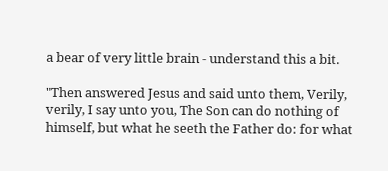a bear of very little brain - understand this a bit.

"Then answered Jesus and said unto them, Verily, verily, I say unto you, The Son can do nothing of himself, but what he seeth the Father do: for what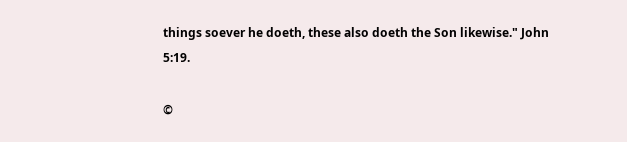things soever he doeth, these also doeth the Son likewise." John 5:19.

©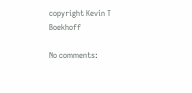copyright Kevin T Boekhoff

No comments: